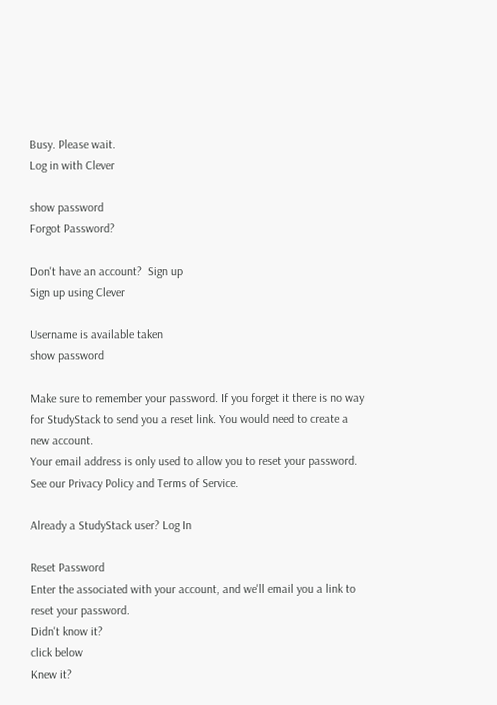Busy. Please wait.
Log in with Clever

show password
Forgot Password?

Don't have an account?  Sign up
Sign up using Clever

Username is available taken
show password

Make sure to remember your password. If you forget it there is no way for StudyStack to send you a reset link. You would need to create a new account.
Your email address is only used to allow you to reset your password. See our Privacy Policy and Terms of Service.

Already a StudyStack user? Log In

Reset Password
Enter the associated with your account, and we'll email you a link to reset your password.
Didn't know it?
click below
Knew it?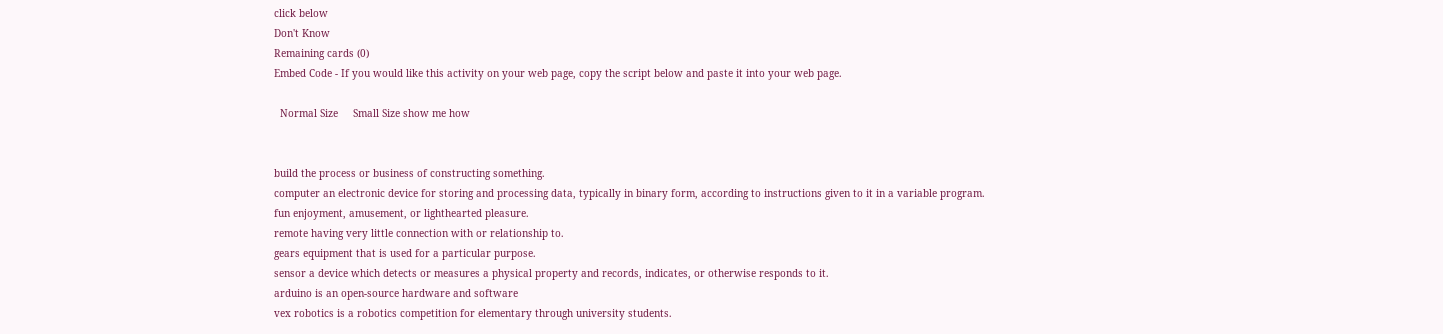click below
Don't Know
Remaining cards (0)
Embed Code - If you would like this activity on your web page, copy the script below and paste it into your web page.

  Normal Size     Small Size show me how


build the process or business of constructing something.
computer an electronic device for storing and processing data, typically in binary form, according to instructions given to it in a variable program.
fun enjoyment, amusement, or lighthearted pleasure.
remote having very little connection with or relationship to.
gears equipment that is used for a particular purpose.
sensor a device which detects or measures a physical property and records, indicates, or otherwise responds to it.
arduino is an open-source hardware and software
vex robotics is a robotics competition for elementary through university students.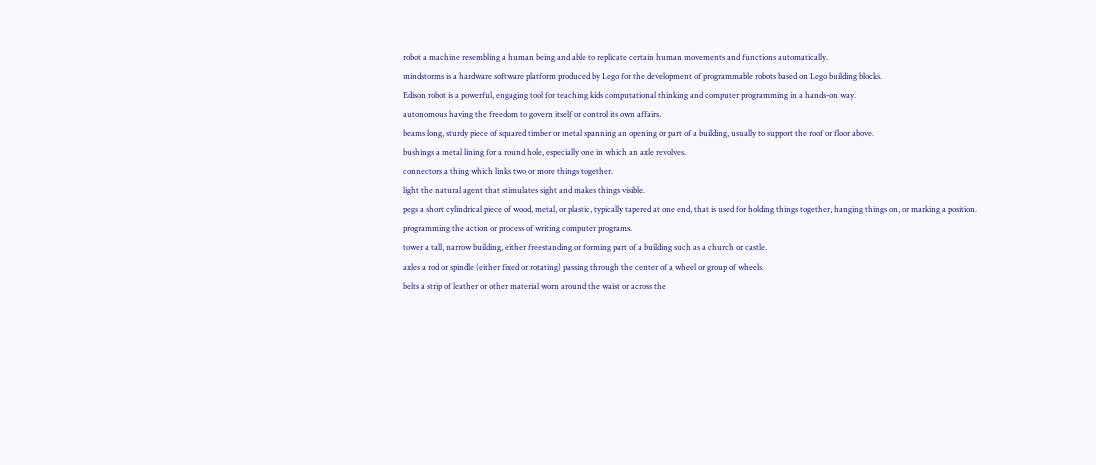robot a machine resembling a human being and able to replicate certain human movements and functions automatically.
mindstorms is a hardware software platform produced by Lego for the development of programmable robots based on Lego building blocks.
Edison robot is a powerful, engaging tool for teaching kids computational thinking and computer programming in a hands-on way.
autonomous having the freedom to govern itself or control its own affairs.
beams long, sturdy piece of squared timber or metal spanning an opening or part of a building, usually to support the roof or floor above.
bushings a metal lining for a round hole, especially one in which an axle revolves.
connectors a thing which links two or more things together.
light the natural agent that stimulates sight and makes things visible.
pegs a short cylindrical piece of wood, metal, or plastic, typically tapered at one end, that is used for holding things together, hanging things on, or marking a position.
programming the action or process of writing computer programs.
tower a tall, narrow building, either freestanding or forming part of a building such as a church or castle.
axles a rod or spindle (either fixed or rotating) passing through the center of a wheel or group of wheels.
belts a strip of leather or other material worn around the waist or across the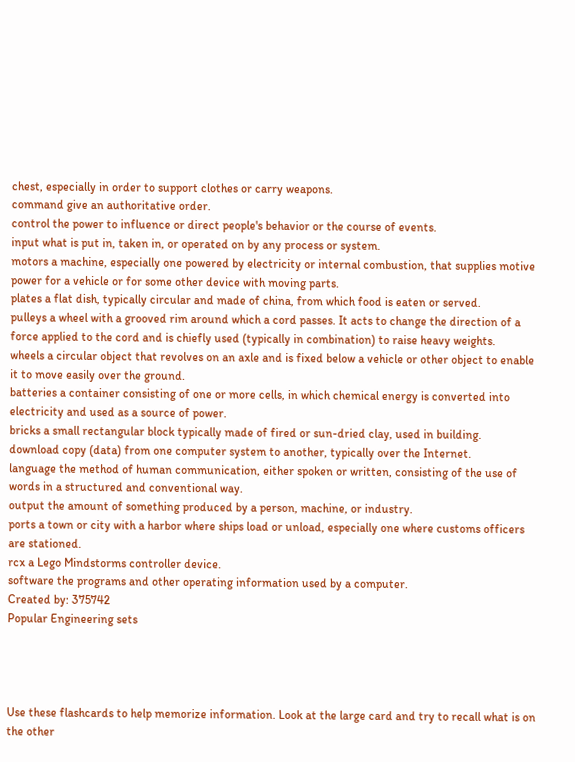chest, especially in order to support clothes or carry weapons.
command give an authoritative order.
control the power to influence or direct people's behavior or the course of events.
input what is put in, taken in, or operated on by any process or system.
motors a machine, especially one powered by electricity or internal combustion, that supplies motive power for a vehicle or for some other device with moving parts.
plates a flat dish, typically circular and made of china, from which food is eaten or served.
pulleys a wheel with a grooved rim around which a cord passes. It acts to change the direction of a force applied to the cord and is chiefly used (typically in combination) to raise heavy weights.
wheels a circular object that revolves on an axle and is fixed below a vehicle or other object to enable it to move easily over the ground.
batteries a container consisting of one or more cells, in which chemical energy is converted into electricity and used as a source of power.
bricks a small rectangular block typically made of fired or sun-dried clay, used in building.
download copy (data) from one computer system to another, typically over the Internet.
language the method of human communication, either spoken or written, consisting of the use of words in a structured and conventional way.
output the amount of something produced by a person, machine, or industry.
ports a town or city with a harbor where ships load or unload, especially one where customs officers are stationed.
rcx a Lego Mindstorms controller device.
software the programs and other operating information used by a computer.
Created by: 375742
Popular Engineering sets




Use these flashcards to help memorize information. Look at the large card and try to recall what is on the other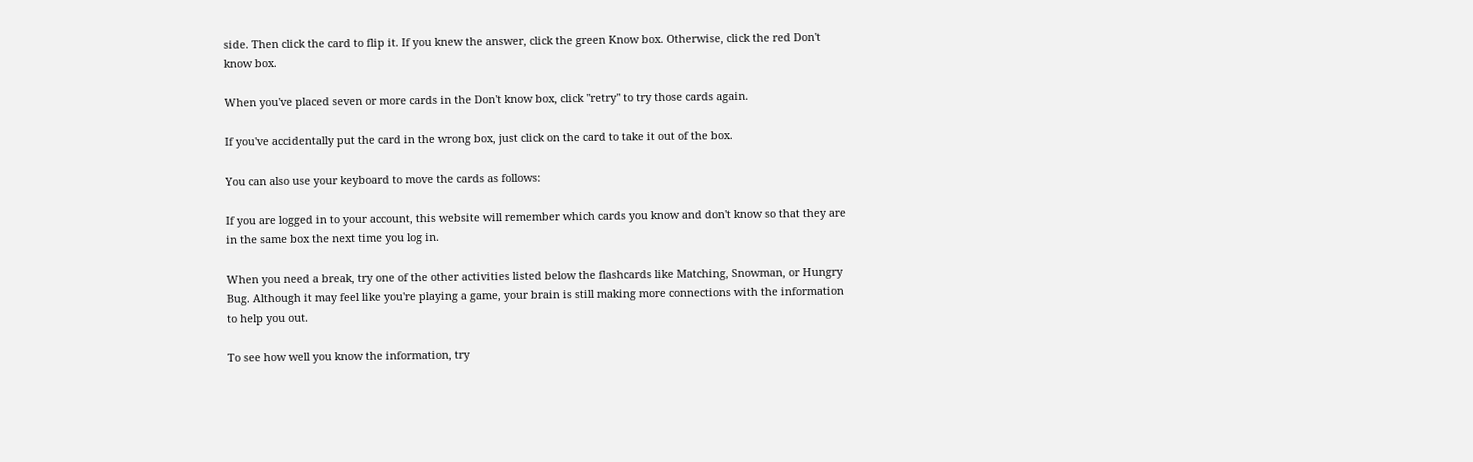side. Then click the card to flip it. If you knew the answer, click the green Know box. Otherwise, click the red Don't know box.

When you've placed seven or more cards in the Don't know box, click "retry" to try those cards again.

If you've accidentally put the card in the wrong box, just click on the card to take it out of the box.

You can also use your keyboard to move the cards as follows:

If you are logged in to your account, this website will remember which cards you know and don't know so that they are in the same box the next time you log in.

When you need a break, try one of the other activities listed below the flashcards like Matching, Snowman, or Hungry Bug. Although it may feel like you're playing a game, your brain is still making more connections with the information to help you out.

To see how well you know the information, try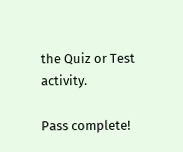the Quiz or Test activity.

Pass complete!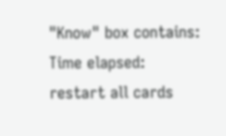"Know" box contains:
Time elapsed:
restart all cards